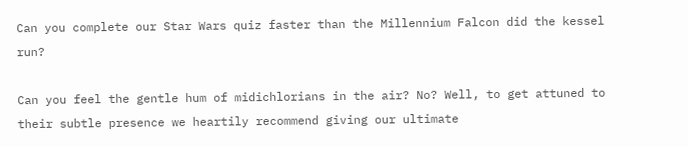Can you complete our Star Wars quiz faster than the Millennium Falcon did the kessel run?

Can you feel the gentle hum of midichlorians in the air? No? Well, to get attuned to their subtle presence we heartily recommend giving our ultimate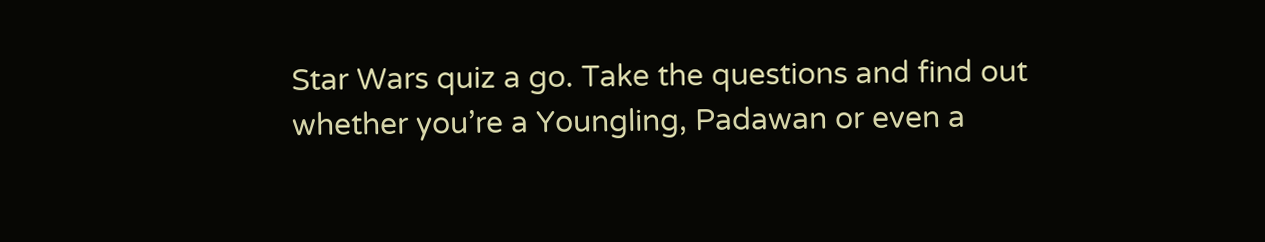Star Wars quiz a go. Take the questions and find out whether you’re a Youngling, Padawan or even a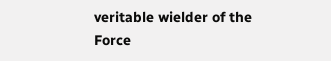veritable wielder of the Force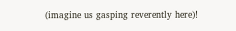(imagine us gasping reverently here)!